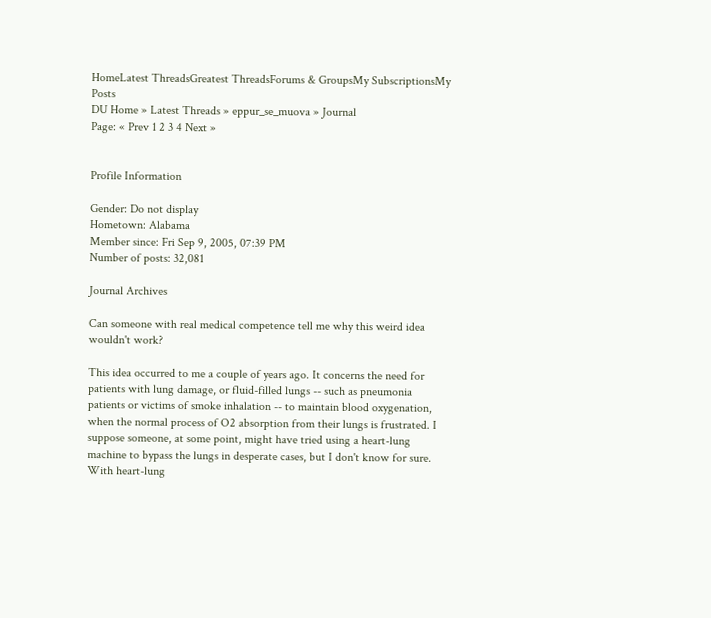HomeLatest ThreadsGreatest ThreadsForums & GroupsMy SubscriptionsMy Posts
DU Home » Latest Threads » eppur_se_muova » Journal
Page: « Prev 1 2 3 4 Next »


Profile Information

Gender: Do not display
Hometown: Alabama
Member since: Fri Sep 9, 2005, 07:39 PM
Number of posts: 32,081

Journal Archives

Can someone with real medical competence tell me why this weird idea wouldn't work?

This idea occurred to me a couple of years ago. It concerns the need for patients with lung damage, or fluid-filled lungs -- such as pneumonia patients or victims of smoke inhalation -- to maintain blood oxygenation, when the normal process of O2 absorption from their lungs is frustrated. I suppose someone, at some point, might have tried using a heart-lung machine to bypass the lungs in desperate cases, but I don't know for sure. With heart-lung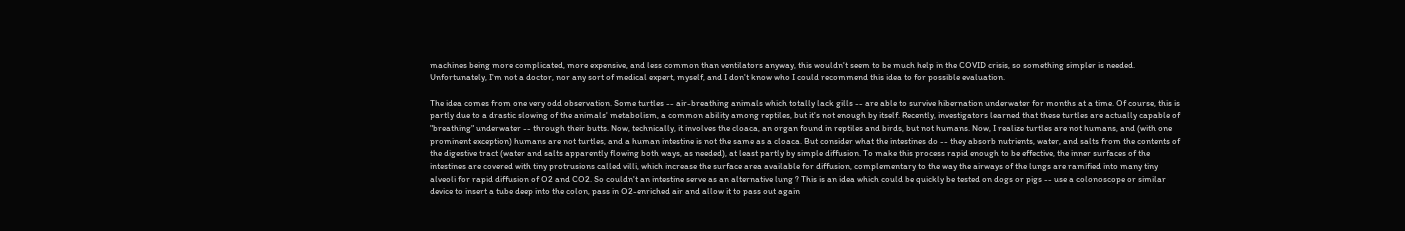machines being more complicated, more expensive, and less common than ventilators anyway, this wouldn't seem to be much help in the COVID crisis, so something simpler is needed. Unfortunately, I'm not a doctor, nor any sort of medical expert, myself, and I don't know who I could recommend this idea to for possible evaluation.

The idea comes from one very odd observation. Some turtles -- air-breathing animals which totally lack gills -- are able to survive hibernation underwater for months at a time. Of course, this is partly due to a drastic slowing of the animals' metabolism, a common ability among reptiles, but it's not enough by itself. Recently, investigators learned that these turtles are actually capable of "breathing" underwater -- through their butts. Now, technically, it involves the cloaca, an organ found in reptiles and birds, but not humans. Now, I realize turtles are not humans, and (with one prominent exception) humans are not turtles, and a human intestine is not the same as a cloaca. But consider what the intestines do -- they absorb nutrients, water, and salts from the contents of the digestive tract (water and salts apparently flowing both ways, as needed), at least partly by simple diffusion. To make this process rapid enough to be effective, the inner surfaces of the intestines are covered with tiny protrusions called villi, which increase the surface area available for diffusion, complementary to the way the airways of the lungs are ramified into many tiny alveoli for rapid diffusion of O2 and CO2. So couldn't an intestine serve as an alternative lung ? This is an idea which could be quickly be tested on dogs or pigs -- use a colonoscope or similar device to insert a tube deep into the colon, pass in O2-enriched air and allow it to pass out again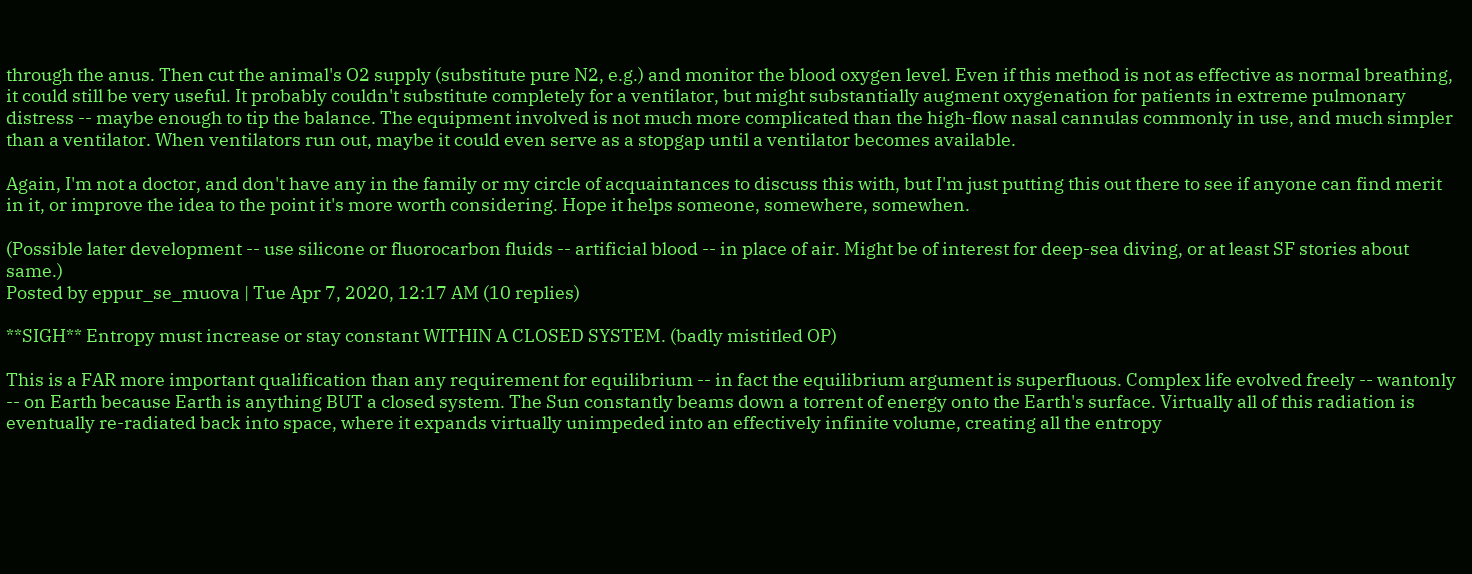through the anus. Then cut the animal's O2 supply (substitute pure N2, e.g.) and monitor the blood oxygen level. Even if this method is not as effective as normal breathing, it could still be very useful. It probably couldn't substitute completely for a ventilator, but might substantially augment oxygenation for patients in extreme pulmonary distress -- maybe enough to tip the balance. The equipment involved is not much more complicated than the high-flow nasal cannulas commonly in use, and much simpler than a ventilator. When ventilators run out, maybe it could even serve as a stopgap until a ventilator becomes available.

Again, I'm not a doctor, and don't have any in the family or my circle of acquaintances to discuss this with, but I'm just putting this out there to see if anyone can find merit in it, or improve the idea to the point it's more worth considering. Hope it helps someone, somewhere, somewhen.

(Possible later development -- use silicone or fluorocarbon fluids -- artificial blood -- in place of air. Might be of interest for deep-sea diving, or at least SF stories about same.)
Posted by eppur_se_muova | Tue Apr 7, 2020, 12:17 AM (10 replies)

**SIGH** Entropy must increase or stay constant WITHIN A CLOSED SYSTEM. (badly mistitled OP)

This is a FAR more important qualification than any requirement for equilibrium -- in fact the equilibrium argument is superfluous. Complex life evolved freely -- wantonly -- on Earth because Earth is anything BUT a closed system. The Sun constantly beams down a torrent of energy onto the Earth's surface. Virtually all of this radiation is eventually re-radiated back into space, where it expands virtually unimpeded into an effectively infinite volume, creating all the entropy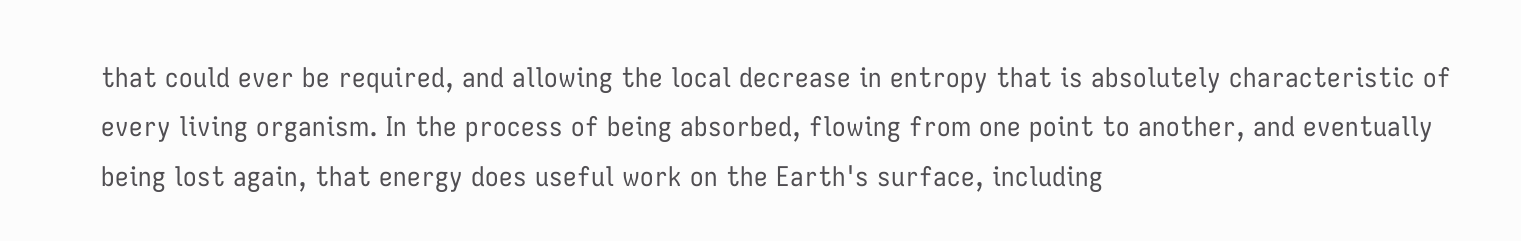that could ever be required, and allowing the local decrease in entropy that is absolutely characteristic of every living organism. In the process of being absorbed, flowing from one point to another, and eventually being lost again, that energy does useful work on the Earth's surface, including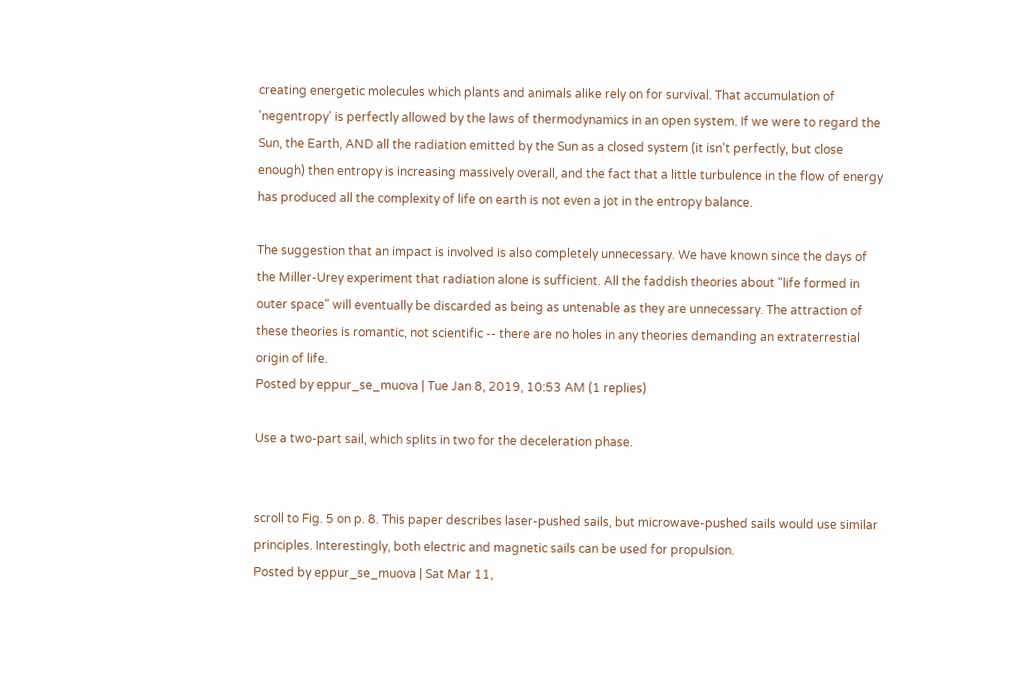creating energetic molecules which plants and animals alike rely on for survival. That accumulation of 'negentropy' is perfectly allowed by the laws of thermodynamics in an open system. If we were to regard the Sun, the Earth, AND all the radiation emitted by the Sun as a closed system (it isn't perfectly, but close enough) then entropy is increasing massively overall, and the fact that a little turbulence in the flow of energy has produced all the complexity of life on earth is not even a jot in the entropy balance.

The suggestion that an impact is involved is also completely unnecessary. We have known since the days of the Miller-Urey experiment that radiation alone is sufficient. All the faddish theories about "life formed in outer space" will eventually be discarded as being as untenable as they are unnecessary. The attraction of these theories is romantic, not scientific -- there are no holes in any theories demanding an extraterrestial origin of life.
Posted by eppur_se_muova | Tue Jan 8, 2019, 10:53 AM (1 replies)

Use a two-part sail, which splits in two for the deceleration phase.


scroll to Fig. 5 on p. 8. This paper describes laser-pushed sails, but microwave-pushed sails would use similar principles. Interestingly, both electric and magnetic sails can be used for propulsion.
Posted by eppur_se_muova | Sat Mar 11,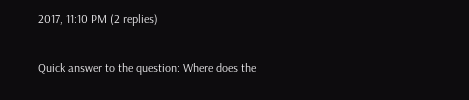2017, 11:10 PM (2 replies)

Quick answer to the question: Where does the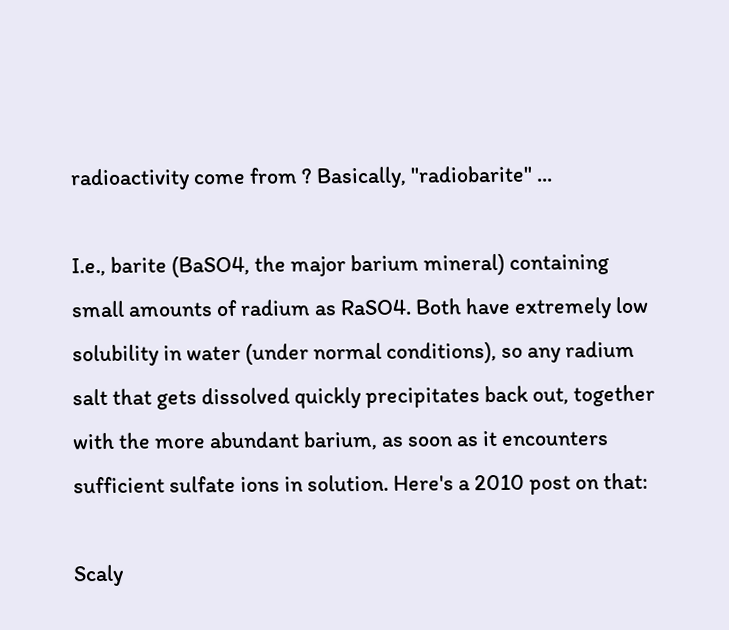radioactivity come from ? Basically, "radiobarite" ...

I.e., barite (BaSO4, the major barium mineral) containing small amounts of radium as RaSO4. Both have extremely low solubility in water (under normal conditions), so any radium salt that gets dissolved quickly precipitates back out, together with the more abundant barium, as soon as it encounters sufficient sulfate ions in solution. Here's a 2010 post on that:

Scaly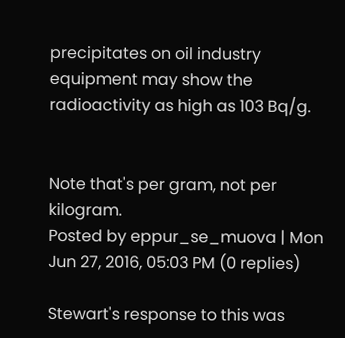precipitates on oil industry equipment may show the radioactivity as high as 103 Bq/g.


Note that's per gram, not per kilogram.
Posted by eppur_se_muova | Mon Jun 27, 2016, 05:03 PM (0 replies)

Stewart's response to this was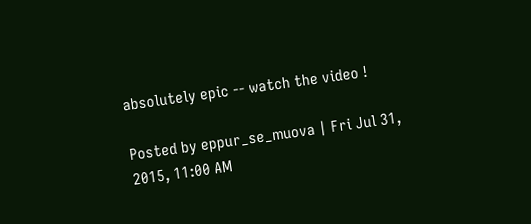absolutely epic -- watch the video !

Posted by eppur_se_muova | Fri Jul 31, 2015, 11:00 AM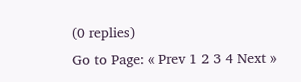(0 replies)
Go to Page: « Prev 1 2 3 4 Next »